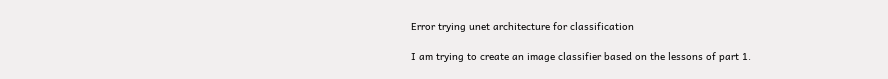Error trying unet architecture for classification

I am trying to create an image classifier based on the lessons of part 1.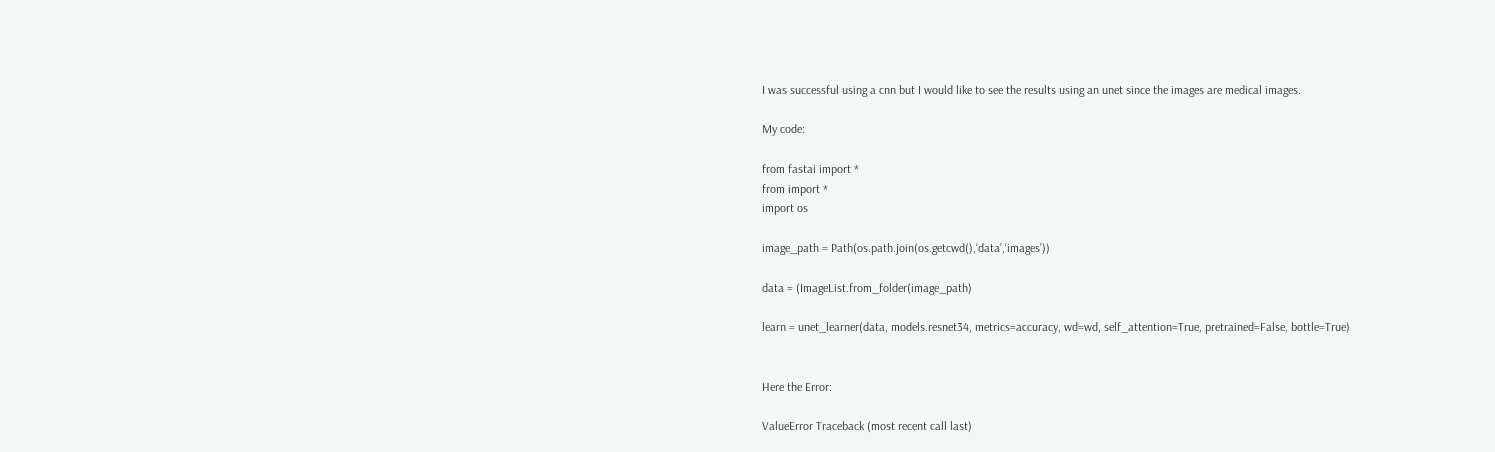I was successful using a cnn but I would like to see the results using an unet since the images are medical images.

My code:

from fastai import *
from import *
import os

image_path = Path(os.path.join(os.getcwd(),‘data’,‘images’))

data = (ImageList.from_folder(image_path)

learn = unet_learner(data, models.resnet34, metrics=accuracy, wd=wd, self_attention=True, pretrained=False, bottle=True)


Here the Error:

ValueError Traceback (most recent call last)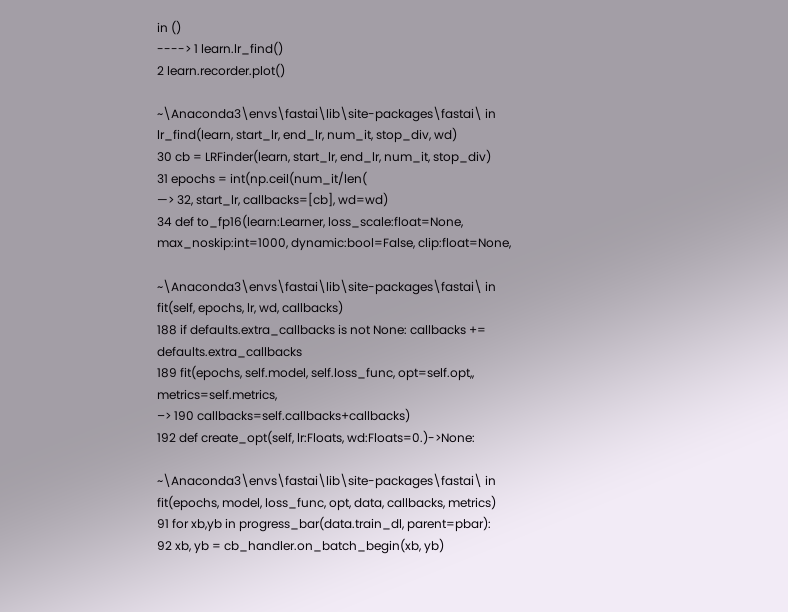in ()
----> 1 learn.lr_find()
2 learn.recorder.plot()

~\Anaconda3\envs\fastai\lib\site-packages\fastai\ in lr_find(learn, start_lr, end_lr, num_it, stop_div, wd)
30 cb = LRFinder(learn, start_lr, end_lr, num_it, stop_div)
31 epochs = int(np.ceil(num_it/len(
—> 32, start_lr, callbacks=[cb], wd=wd)
34 def to_fp16(learn:Learner, loss_scale:float=None, max_noskip:int=1000, dynamic:bool=False, clip:float=None,

~\Anaconda3\envs\fastai\lib\site-packages\fastai\ in fit(self, epochs, lr, wd, callbacks)
188 if defaults.extra_callbacks is not None: callbacks += defaults.extra_callbacks
189 fit(epochs, self.model, self.loss_func, opt=self.opt,, metrics=self.metrics,
–> 190 callbacks=self.callbacks+callbacks)
192 def create_opt(self, lr:Floats, wd:Floats=0.)->None:

~\Anaconda3\envs\fastai\lib\site-packages\fastai\ in fit(epochs, model, loss_func, opt, data, callbacks, metrics)
91 for xb,yb in progress_bar(data.train_dl, parent=pbar):
92 xb, yb = cb_handler.on_batch_begin(xb, yb)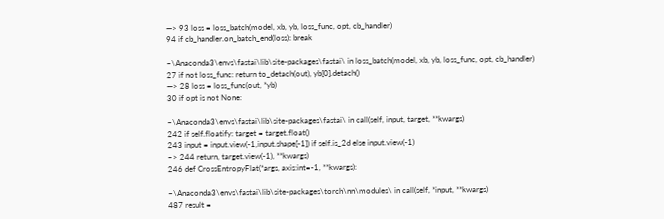—> 93 loss = loss_batch(model, xb, yb, loss_func, opt, cb_handler)
94 if cb_handler.on_batch_end(loss): break

~\Anaconda3\envs\fastai\lib\site-packages\fastai\ in loss_batch(model, xb, yb, loss_func, opt, cb_handler)
27 if not loss_func: return to_detach(out), yb[0].detach()
—> 28 loss = loss_func(out, *yb)
30 if opt is not None:

~\Anaconda3\envs\fastai\lib\site-packages\fastai\ in call(self, input, target, **kwargs)
242 if self.floatify: target = target.float()
243 input = input.view(-1,input.shape[-1]) if self.is_2d else input.view(-1)
–> 244 return, target.view(-1), **kwargs)
246 def CrossEntropyFlat(*args, axis:int=-1, **kwargs):

~\Anaconda3\envs\fastai\lib\site-packages\torch\nn\modules\ in call(self, *input, **kwargs)
487 result =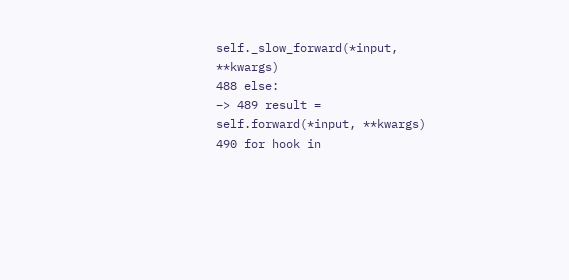self._slow_forward(*input, **kwargs)
488 else:
–> 489 result = self.forward(*input, **kwargs)
490 for hook in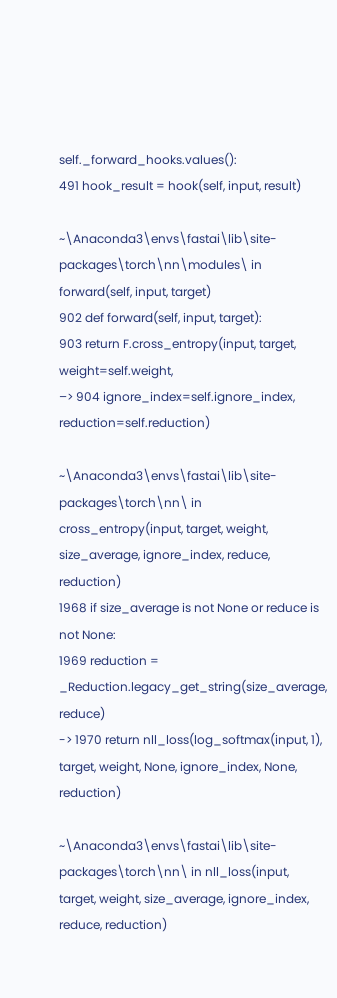self._forward_hooks.values():
491 hook_result = hook(self, input, result)

~\Anaconda3\envs\fastai\lib\site-packages\torch\nn\modules\ in forward(self, input, target)
902 def forward(self, input, target):
903 return F.cross_entropy(input, target, weight=self.weight,
–> 904 ignore_index=self.ignore_index, reduction=self.reduction)

~\Anaconda3\envs\fastai\lib\site-packages\torch\nn\ in cross_entropy(input, target, weight, size_average, ignore_index, reduce, reduction)
1968 if size_average is not None or reduce is not None:
1969 reduction = _Reduction.legacy_get_string(size_average, reduce)
-> 1970 return nll_loss(log_softmax(input, 1), target, weight, None, ignore_index, None, reduction)

~\Anaconda3\envs\fastai\lib\site-packages\torch\nn\ in nll_loss(input, target, weight, size_average, ignore_index, reduce, reduction)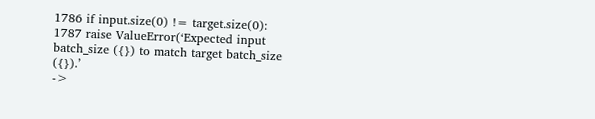1786 if input.size(0) != target.size(0):
1787 raise ValueError(‘Expected input batch_size ({}) to match target batch_size ({}).’
->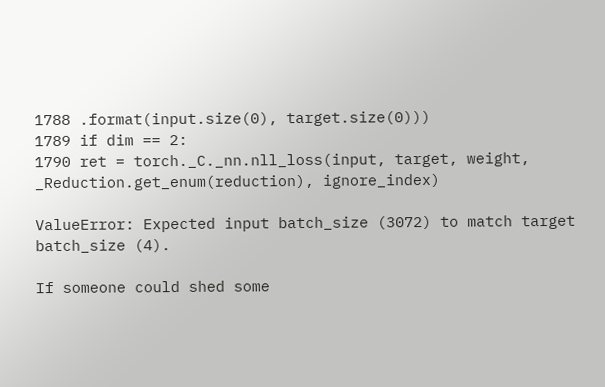1788 .format(input.size(0), target.size(0)))
1789 if dim == 2:
1790 ret = torch._C._nn.nll_loss(input, target, weight, _Reduction.get_enum(reduction), ignore_index)

ValueError: Expected input batch_size (3072) to match target batch_size (4).

If someone could shed some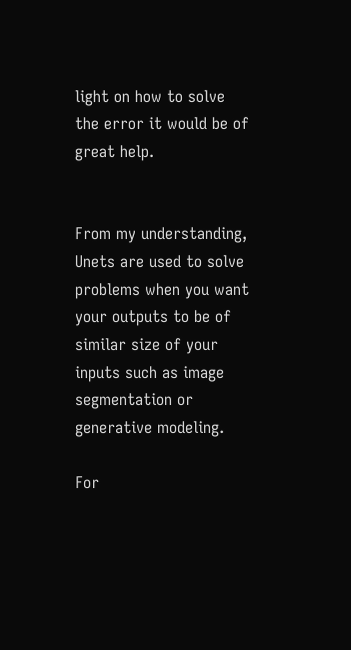light on how to solve the error it would be of great help.


From my understanding, Unets are used to solve problems when you want your outputs to be of similar size of your inputs such as image segmentation or generative modeling.

For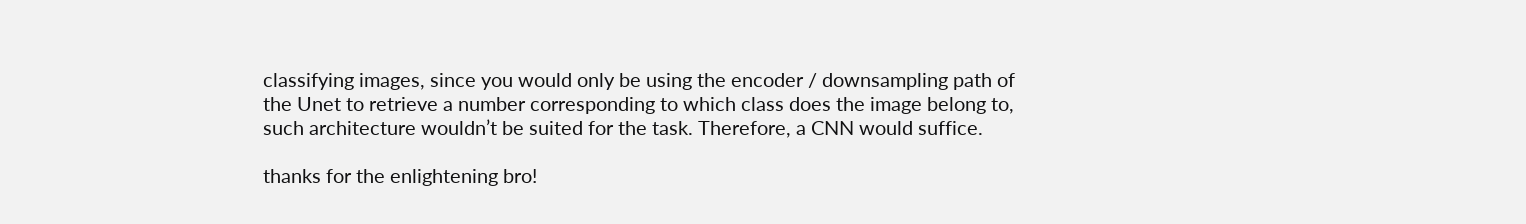classifying images, since you would only be using the encoder / downsampling path of the Unet to retrieve a number corresponding to which class does the image belong to, such architecture wouldn’t be suited for the task. Therefore, a CNN would suffice.

thanks for the enlightening bro!